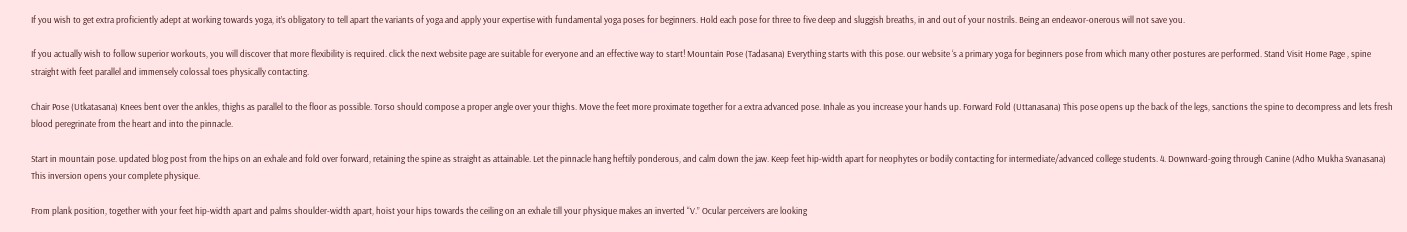If you wish to get extra proficiently adept at working towards yoga, it’s obligatory to tell apart the variants of yoga and apply your expertise with fundamental yoga poses for beginners. Hold each pose for three to five deep and sluggish breaths, in and out of your nostrils. Being an endeavor-onerous will not save you.

If you actually wish to follow superior workouts, you will discover that more flexibility is required. click the next website page are suitable for everyone and an effective way to start! Mountain Pose (Tadasana) Everything starts with this pose. our website ‘s a primary yoga for beginners pose from which many other postures are performed. Stand Visit Home Page , spine straight with feet parallel and immensely colossal toes physically contacting.

Chair Pose (Utkatasana) Knees bent over the ankles, thighs as parallel to the floor as possible. Torso should compose a proper angle over your thighs. Move the feet more proximate together for a extra advanced pose. Inhale as you increase your hands up. Forward Fold (Uttanasana) This pose opens up the back of the legs, sanctions the spine to decompress and lets fresh blood peregrinate from the heart and into the pinnacle.

Start in mountain pose. updated blog post from the hips on an exhale and fold over forward, retaining the spine as straight as attainable. Let the pinnacle hang heftily ponderous, and calm down the jaw. Keep feet hip-width apart for neophytes or bodily contacting for intermediate/advanced college students. 4. Downward-going through Canine (Adho Mukha Svanasana) This inversion opens your complete physique.

From plank position, together with your feet hip-width apart and palms shoulder-width apart, hoist your hips towards the ceiling on an exhale till your physique makes an inverted “V.” Ocular perceivers are looking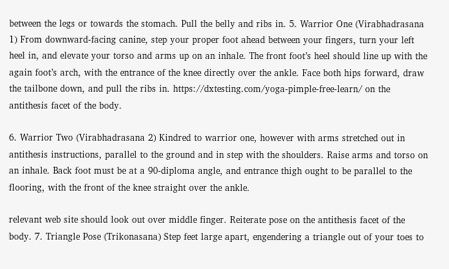between the legs or towards the stomach. Pull the belly and ribs in. 5. Warrior One (Virabhadrasana 1) From downward-facing canine, step your proper foot ahead between your fingers, turn your left heel in, and elevate your torso and arms up on an inhale. The front foot’s heel should line up with the again foot’s arch, with the entrance of the knee directly over the ankle. Face both hips forward, draw the tailbone down, and pull the ribs in. https://dxtesting.com/yoga-pimple-free-learn/ on the antithesis facet of the body.

6. Warrior Two (Virabhadrasana 2) Kindred to warrior one, however with arms stretched out in antithesis instructions, parallel to the ground and in step with the shoulders. Raise arms and torso on an inhale. Back foot must be at a 90-diploma angle, and entrance thigh ought to be parallel to the flooring, with the front of the knee straight over the ankle.

relevant web site should look out over middle finger. Reiterate pose on the antithesis facet of the body. 7. Triangle Pose (Trikonasana) Step feet large apart, engendering a triangle out of your toes to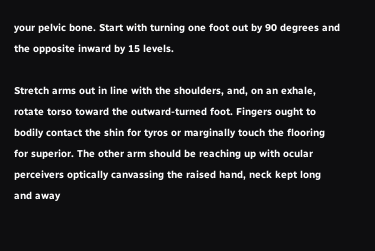your pelvic bone. Start with turning one foot out by 90 degrees and the opposite inward by 15 levels.

Stretch arms out in line with the shoulders, and, on an exhale, rotate torso toward the outward-turned foot. Fingers ought to bodily contact the shin for tyros or marginally touch the flooring for superior. The other arm should be reaching up with ocular perceivers optically canvassing the raised hand, neck kept long and away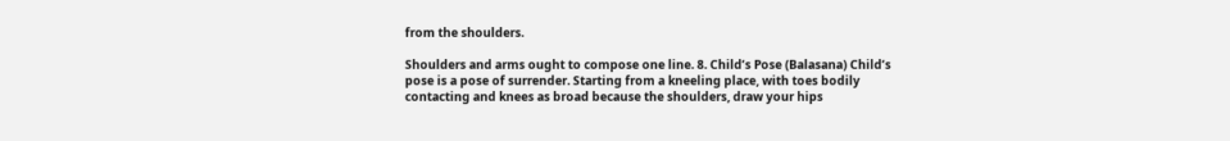from the shoulders.

Shoulders and arms ought to compose one line. 8. Child’s Pose (Balasana) Child’s pose is a pose of surrender. Starting from a kneeling place, with toes bodily contacting and knees as broad because the shoulders, draw your hips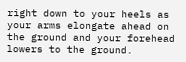right down to your heels as your arms elongate ahead on the ground and your forehead lowers to the ground.